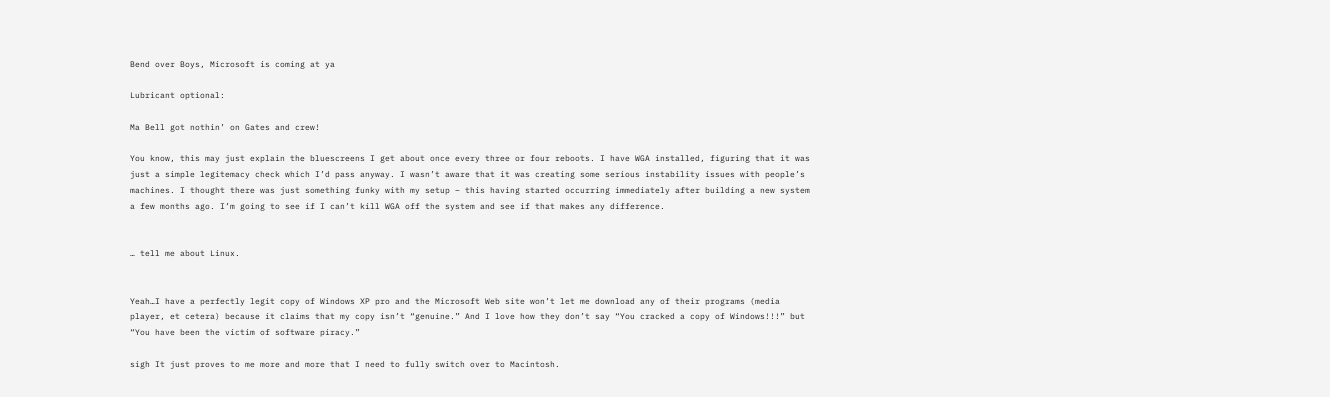Bend over Boys, Microsoft is coming at ya

Lubricant optional:

Ma Bell got nothin’ on Gates and crew!

You know, this may just explain the bluescreens I get about once every three or four reboots. I have WGA installed, figuring that it was just a simple legitemacy check which I’d pass anyway. I wasn’t aware that it was creating some serious instability issues with people’s machines. I thought there was just something funky with my setup – this having started occurring immediately after building a new system a few months ago. I’m going to see if I can’t kill WGA off the system and see if that makes any difference.


… tell me about Linux.


Yeah…I have a perfectly legit copy of Windows XP pro and the Microsoft Web site won’t let me download any of their programs (media player, et cetera) because it claims that my copy isn’t “genuine.” And I love how they don’t say “You cracked a copy of Windows!!!” but “You have been the victim of software piracy.”

sigh It just proves to me more and more that I need to fully switch over to Macintosh.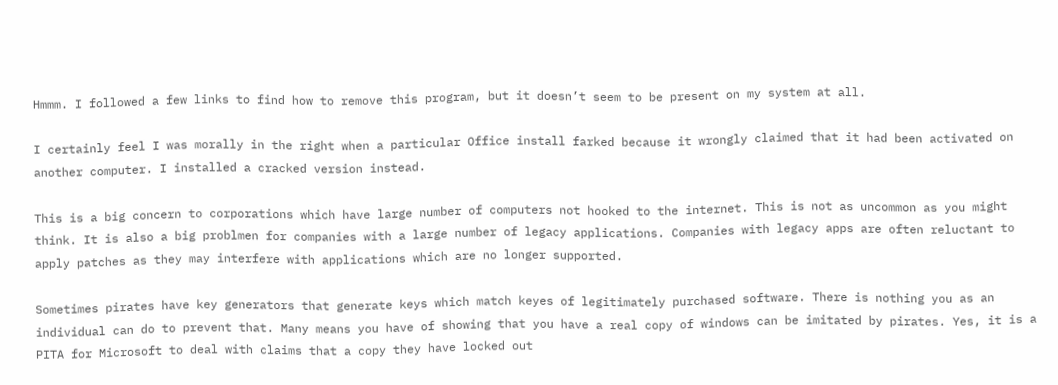Hmmm. I followed a few links to find how to remove this program, but it doesn’t seem to be present on my system at all.

I certainly feel I was morally in the right when a particular Office install farked because it wrongly claimed that it had been activated on another computer. I installed a cracked version instead.

This is a big concern to corporations which have large number of computers not hooked to the internet. This is not as uncommon as you might think. It is also a big problmen for companies with a large number of legacy applications. Companies with legacy apps are often reluctant to apply patches as they may interfere with applications which are no longer supported.

Sometimes pirates have key generators that generate keys which match keyes of legitimately purchased software. There is nothing you as an individual can do to prevent that. Many means you have of showing that you have a real copy of windows can be imitated by pirates. Yes, it is a PITA for Microsoft to deal with claims that a copy they have locked out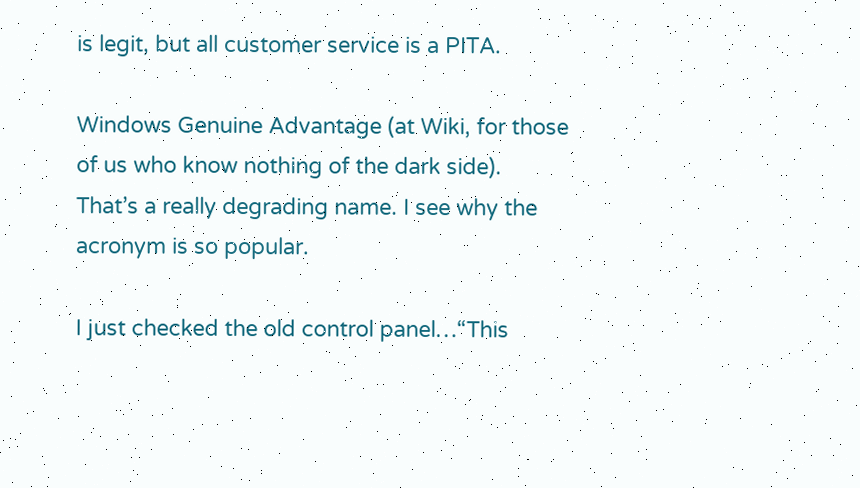is legit, but all customer service is a PITA.

Windows Genuine Advantage (at Wiki, for those of us who know nothing of the dark side).
That’s a really degrading name. I see why the acronym is so popular.

I just checked the old control panel…“This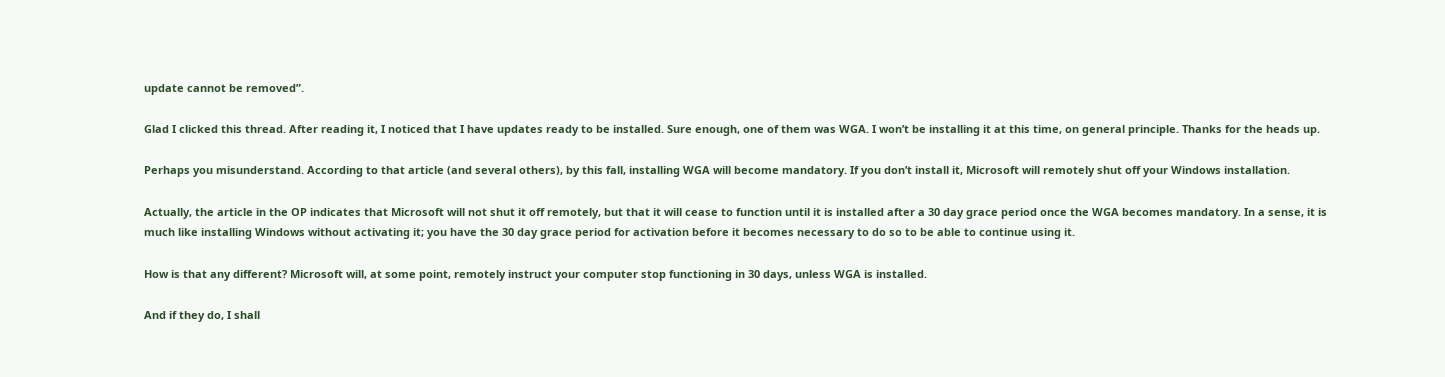update cannot be removed”.

Glad I clicked this thread. After reading it, I noticed that I have updates ready to be installed. Sure enough, one of them was WGA. I won’t be installing it at this time, on general principle. Thanks for the heads up.

Perhaps you misunderstand. According to that article (and several others), by this fall, installing WGA will become mandatory. If you don’t install it, Microsoft will remotely shut off your Windows installation.

Actually, the article in the OP indicates that Microsoft will not shut it off remotely, but that it will cease to function until it is installed after a 30 day grace period once the WGA becomes mandatory. In a sense, it is much like installing Windows without activating it; you have the 30 day grace period for activation before it becomes necessary to do so to be able to continue using it.

How is that any different? Microsoft will, at some point, remotely instruct your computer stop functioning in 30 days, unless WGA is installed.

And if they do, I shall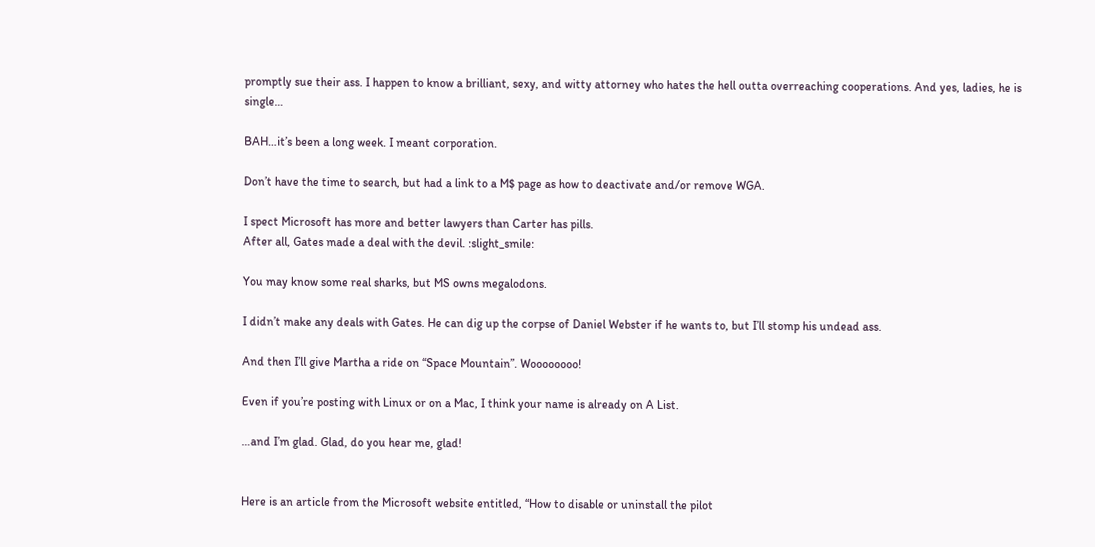promptly sue their ass. I happen to know a brilliant, sexy, and witty attorney who hates the hell outta overreaching cooperations. And yes, ladies, he is single…

BAH…it’s been a long week. I meant corporation.

Don’t have the time to search, but had a link to a M$ page as how to deactivate and/or remove WGA.

I spect Microsoft has more and better lawyers than Carter has pills.
After all, Gates made a deal with the devil. :slight_smile:

You may know some real sharks, but MS owns megalodons.

I didn’t make any deals with Gates. He can dig up the corpse of Daniel Webster if he wants to, but I’ll stomp his undead ass.

And then I’ll give Martha a ride on “Space Mountain”. Woooooooo!

Even if you’re posting with Linux or on a Mac, I think your name is already on A List.

…and I’m glad. Glad, do you hear me, glad!


Here is an article from the Microsoft website entitled, “How to disable or uninstall the pilot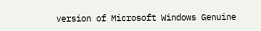version of Microsoft Windows Genuine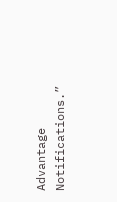Advantage Notifications.”